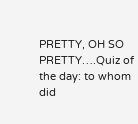PRETTY, OH SO PRETTY….Quiz of the day: to whom did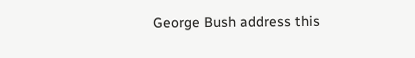George Bush address this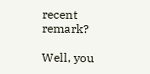recent remark?

Well, you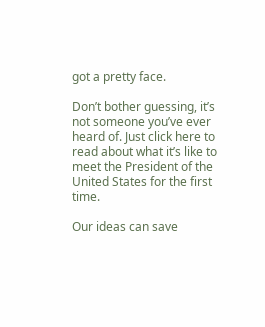got a pretty face.

Don’t bother guessing, it’s not someone you’ve ever heard of. Just click here to read about what it’s like to meet the President of the United States for the first time.

Our ideas can save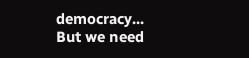democracy... But we need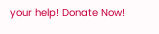your help! Donate Now!